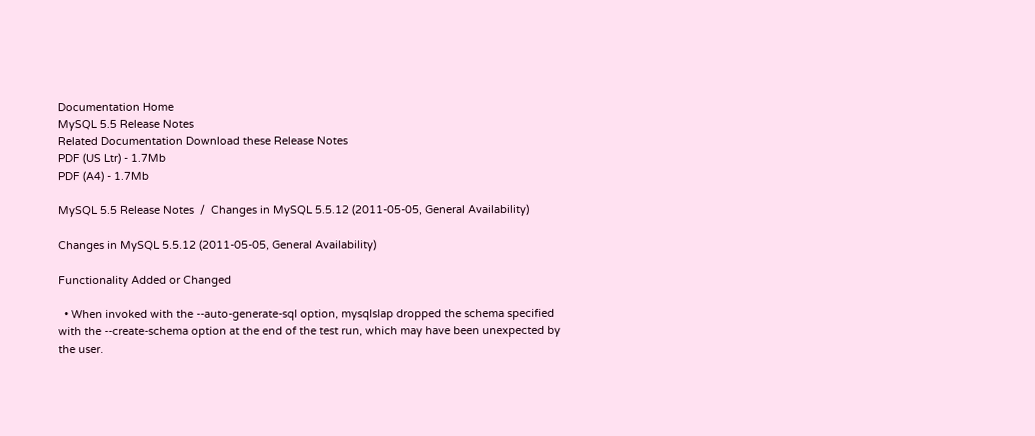Documentation Home
MySQL 5.5 Release Notes
Related Documentation Download these Release Notes
PDF (US Ltr) - 1.7Mb
PDF (A4) - 1.7Mb

MySQL 5.5 Release Notes  /  Changes in MySQL 5.5.12 (2011-05-05, General Availability)

Changes in MySQL 5.5.12 (2011-05-05, General Availability)

Functionality Added or Changed

  • When invoked with the --auto-generate-sql option, mysqlslap dropped the schema specified with the --create-schema option at the end of the test run, which may have been unexpected by the user.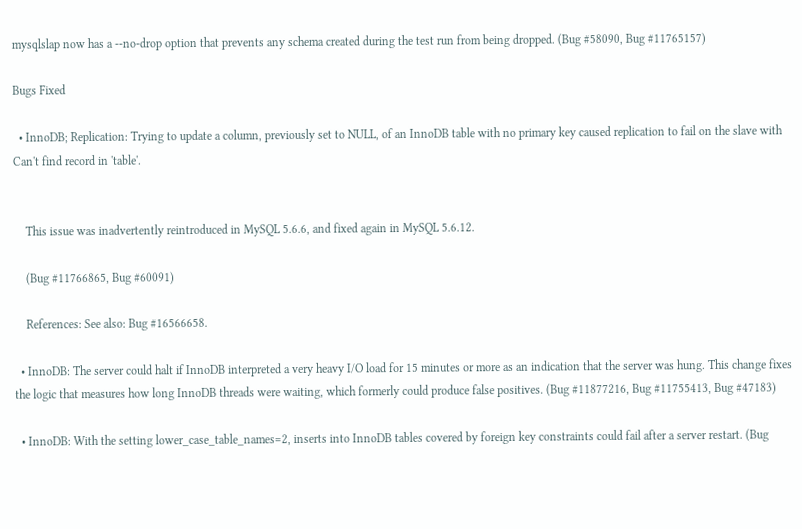mysqlslap now has a --no-drop option that prevents any schema created during the test run from being dropped. (Bug #58090, Bug #11765157)

Bugs Fixed

  • InnoDB; Replication: Trying to update a column, previously set to NULL, of an InnoDB table with no primary key caused replication to fail on the slave with Can't find record in 'table'.


    This issue was inadvertently reintroduced in MySQL 5.6.6, and fixed again in MySQL 5.6.12.

    (Bug #11766865, Bug #60091)

    References: See also: Bug #16566658.

  • InnoDB: The server could halt if InnoDB interpreted a very heavy I/O load for 15 minutes or more as an indication that the server was hung. This change fixes the logic that measures how long InnoDB threads were waiting, which formerly could produce false positives. (Bug #11877216, Bug #11755413, Bug #47183)

  • InnoDB: With the setting lower_case_table_names=2, inserts into InnoDB tables covered by foreign key constraints could fail after a server restart. (Bug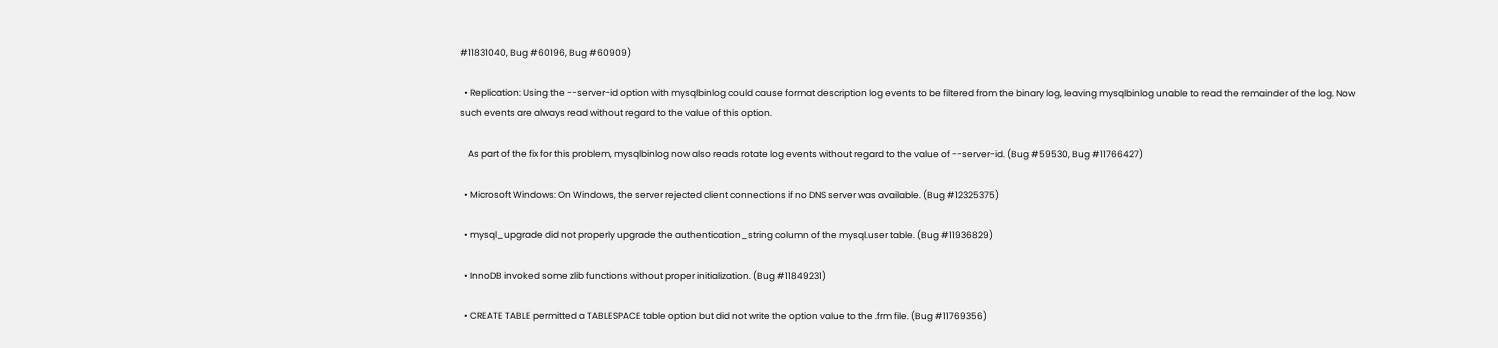#11831040, Bug #60196, Bug #60909)

  • Replication: Using the --server-id option with mysqlbinlog could cause format description log events to be filtered from the binary log, leaving mysqlbinlog unable to read the remainder of the log. Now such events are always read without regard to the value of this option.

    As part of the fix for this problem, mysqlbinlog now also reads rotate log events without regard to the value of --server-id. (Bug #59530, Bug #11766427)

  • Microsoft Windows: On Windows, the server rejected client connections if no DNS server was available. (Bug #12325375)

  • mysql_upgrade did not properly upgrade the authentication_string column of the mysql.user table. (Bug #11936829)

  • InnoDB invoked some zlib functions without proper initialization. (Bug #11849231)

  • CREATE TABLE permitted a TABLESPACE table option but did not write the option value to the .frm file. (Bug #11769356)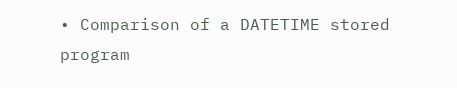• Comparison of a DATETIME stored program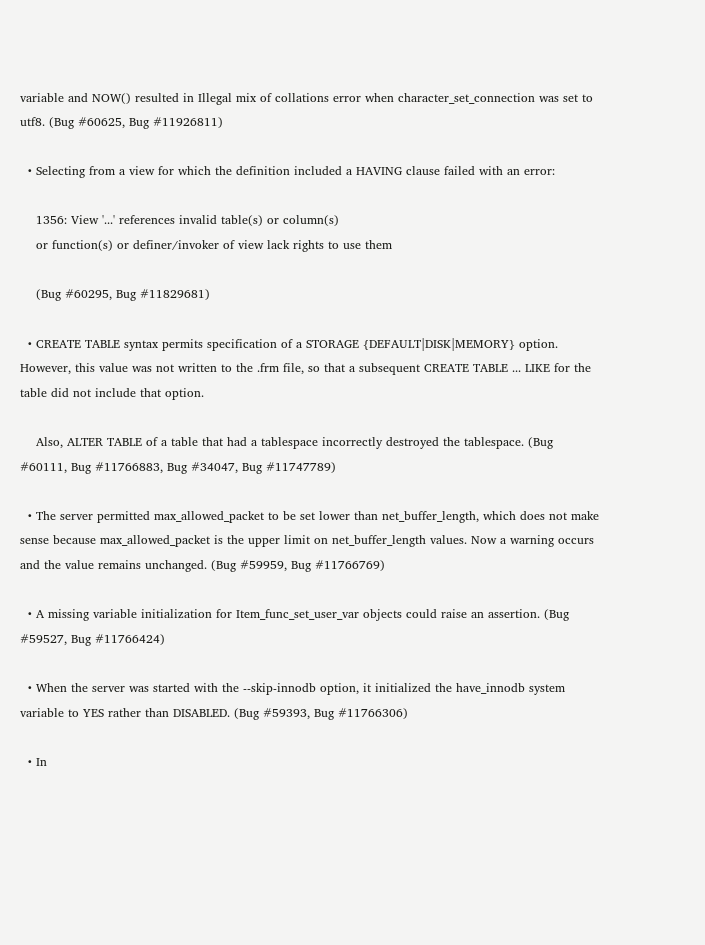variable and NOW() resulted in Illegal mix of collations error when character_set_connection was set to utf8. (Bug #60625, Bug #11926811)

  • Selecting from a view for which the definition included a HAVING clause failed with an error:

    1356: View '...' references invalid table(s) or column(s)
    or function(s) or definer/invoker of view lack rights to use them

    (Bug #60295, Bug #11829681)

  • CREATE TABLE syntax permits specification of a STORAGE {DEFAULT|DISK|MEMORY} option. However, this value was not written to the .frm file, so that a subsequent CREATE TABLE ... LIKE for the table did not include that option.

    Also, ALTER TABLE of a table that had a tablespace incorrectly destroyed the tablespace. (Bug #60111, Bug #11766883, Bug #34047, Bug #11747789)

  • The server permitted max_allowed_packet to be set lower than net_buffer_length, which does not make sense because max_allowed_packet is the upper limit on net_buffer_length values. Now a warning occurs and the value remains unchanged. (Bug #59959, Bug #11766769)

  • A missing variable initialization for Item_func_set_user_var objects could raise an assertion. (Bug #59527, Bug #11766424)

  • When the server was started with the --skip-innodb option, it initialized the have_innodb system variable to YES rather than DISABLED. (Bug #59393, Bug #11766306)

  • In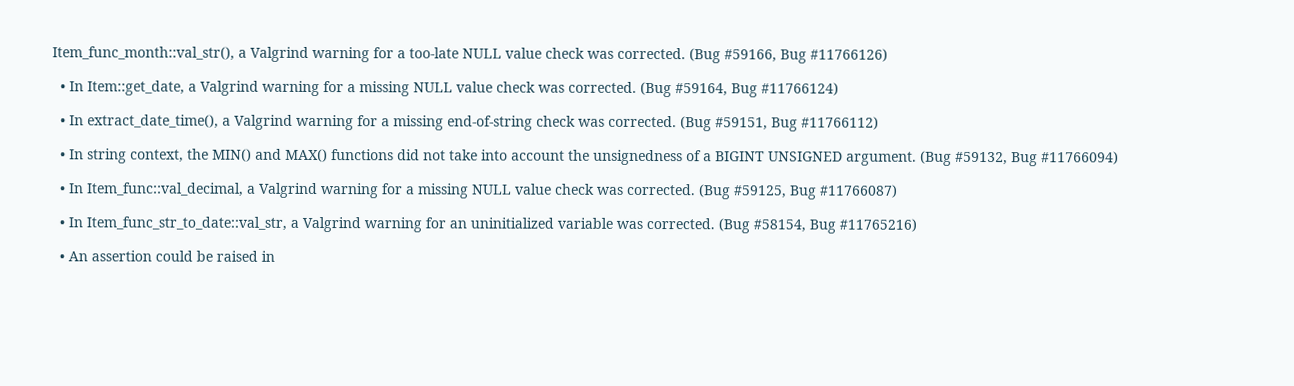Item_func_month::val_str(), a Valgrind warning for a too-late NULL value check was corrected. (Bug #59166, Bug #11766126)

  • In Item::get_date, a Valgrind warning for a missing NULL value check was corrected. (Bug #59164, Bug #11766124)

  • In extract_date_time(), a Valgrind warning for a missing end-of-string check was corrected. (Bug #59151, Bug #11766112)

  • In string context, the MIN() and MAX() functions did not take into account the unsignedness of a BIGINT UNSIGNED argument. (Bug #59132, Bug #11766094)

  • In Item_func::val_decimal, a Valgrind warning for a missing NULL value check was corrected. (Bug #59125, Bug #11766087)

  • In Item_func_str_to_date::val_str, a Valgrind warning for an uninitialized variable was corrected. (Bug #58154, Bug #11765216)

  • An assertion could be raised in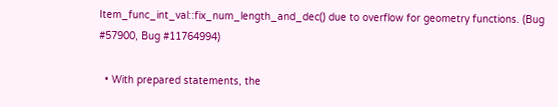Item_func_int_val::fix_num_length_and_dec() due to overflow for geometry functions. (Bug #57900, Bug #11764994)

  • With prepared statements, the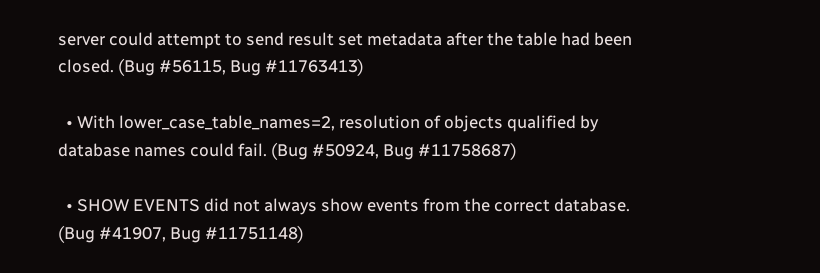server could attempt to send result set metadata after the table had been closed. (Bug #56115, Bug #11763413)

  • With lower_case_table_names=2, resolution of objects qualified by database names could fail. (Bug #50924, Bug #11758687)

  • SHOW EVENTS did not always show events from the correct database. (Bug #41907, Bug #11751148)